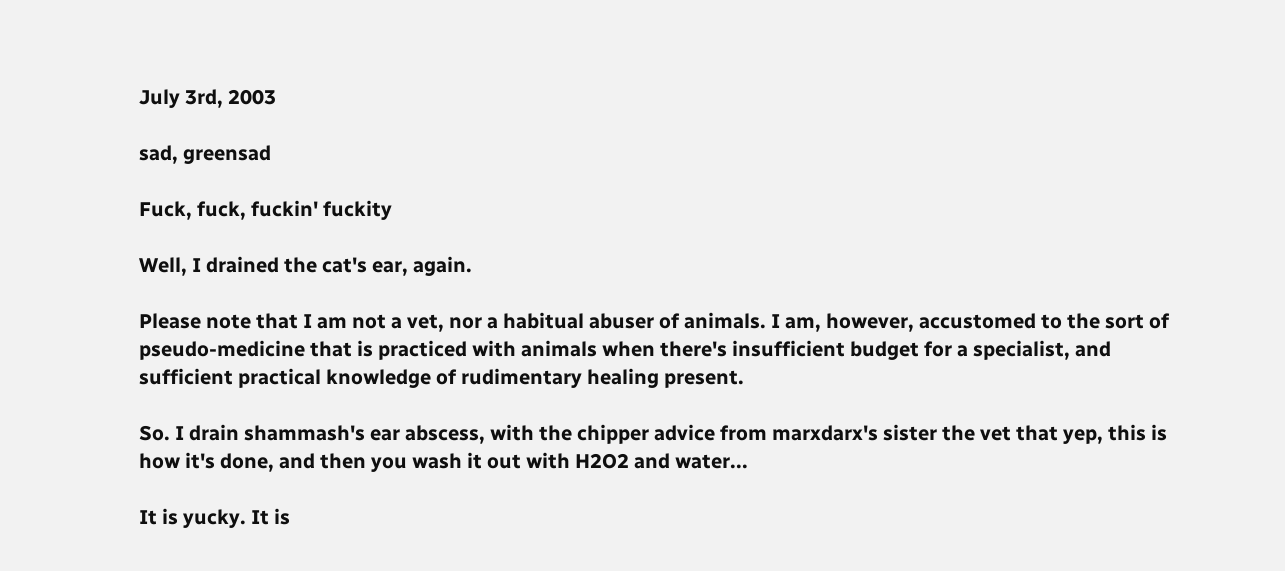July 3rd, 2003

sad, greensad

Fuck, fuck, fuckin' fuckity

Well, I drained the cat's ear, again.

Please note that I am not a vet, nor a habitual abuser of animals. I am, however, accustomed to the sort of pseudo-medicine that is practiced with animals when there's insufficient budget for a specialist, and sufficient practical knowledge of rudimentary healing present.

So. I drain shammash's ear abscess, with the chipper advice from marxdarx's sister the vet that yep, this is how it's done, and then you wash it out with H2O2 and water...

It is yucky. It is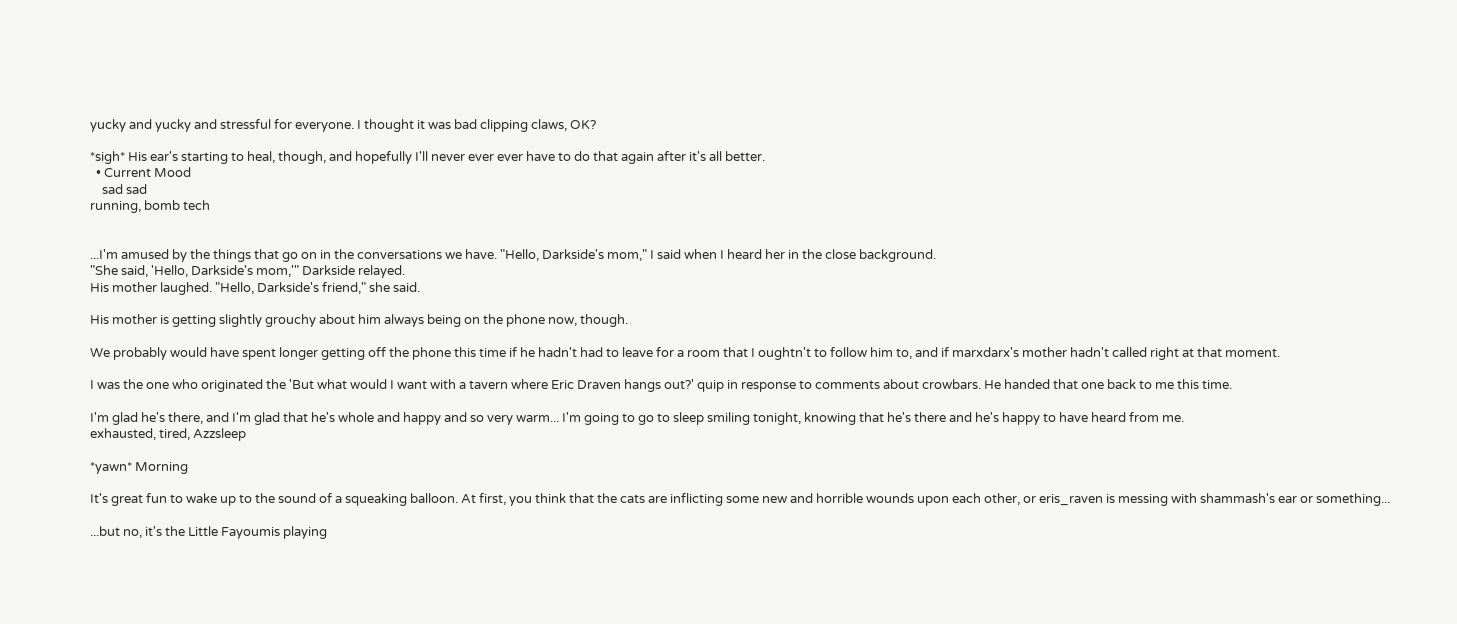yucky and yucky and stressful for everyone. I thought it was bad clipping claws, OK?

*sigh* His ear's starting to heal, though, and hopefully I'll never ever ever have to do that again after it's all better.
  • Current Mood
    sad sad
running, bomb tech


...I'm amused by the things that go on in the conversations we have. "Hello, Darkside's mom," I said when I heard her in the close background.
"She said, 'Hello, Darkside's mom,'" Darkside relayed.
His mother laughed. "Hello, Darkside's friend," she said.

His mother is getting slightly grouchy about him always being on the phone now, though.

We probably would have spent longer getting off the phone this time if he hadn't had to leave for a room that I oughtn't to follow him to, and if marxdarx's mother hadn't called right at that moment.

I was the one who originated the 'But what would I want with a tavern where Eric Draven hangs out?' quip in response to comments about crowbars. He handed that one back to me this time.

I'm glad he's there, and I'm glad that he's whole and happy and so very warm... I'm going to go to sleep smiling tonight, knowing that he's there and he's happy to have heard from me.
exhausted, tired, Azzsleep

*yawn* Morning

It's great fun to wake up to the sound of a squeaking balloon. At first, you think that the cats are inflicting some new and horrible wounds upon each other, or eris_raven is messing with shammash's ear or something...

...but no, it's the Little Fayoumis playing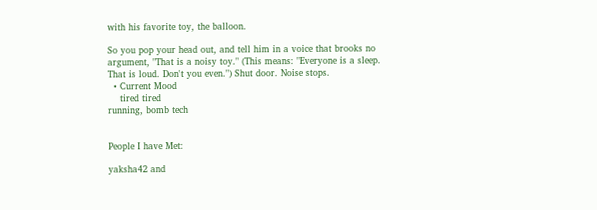with his favorite toy, the balloon.

So you pop your head out, and tell him in a voice that brooks no argument, "That is a noisy toy." (This means: "Everyone is a sleep. That is loud. Don't you even.") Shut door. Noise stops.
  • Current Mood
    tired tired
running, bomb tech


People I have Met:

yaksha42 and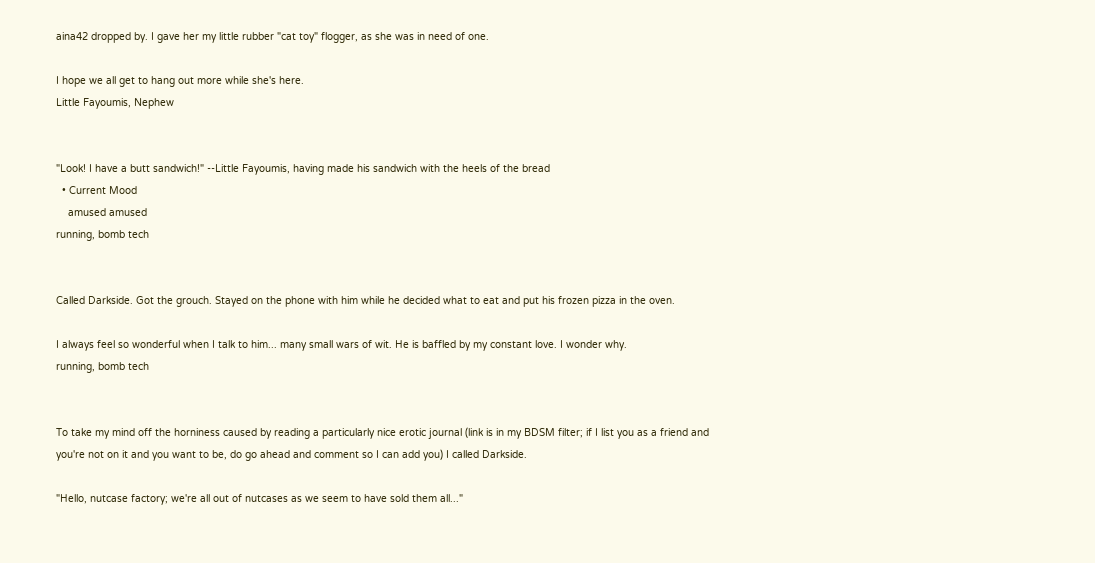aina42 dropped by. I gave her my little rubber "cat toy" flogger, as she was in need of one.

I hope we all get to hang out more while she's here.
Little Fayoumis, Nephew


"Look! I have a butt sandwich!" --Little Fayoumis, having made his sandwich with the heels of the bread
  • Current Mood
    amused amused
running, bomb tech


Called Darkside. Got the grouch. Stayed on the phone with him while he decided what to eat and put his frozen pizza in the oven.

I always feel so wonderful when I talk to him... many small wars of wit. He is baffled by my constant love. I wonder why.
running, bomb tech


To take my mind off the horniness caused by reading a particularly nice erotic journal (link is in my BDSM filter; if I list you as a friend and you're not on it and you want to be, do go ahead and comment so I can add you) I called Darkside.

"Hello, nutcase factory; we're all out of nutcases as we seem to have sold them all..."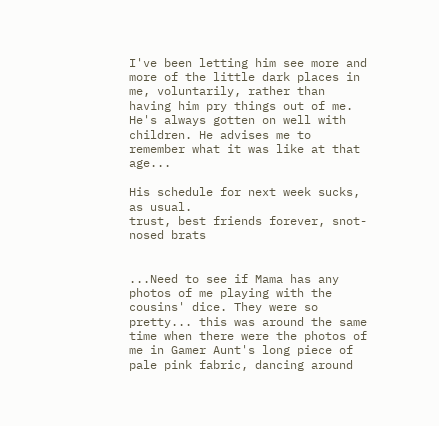I've been letting him see more and more of the little dark places in me, voluntarily, rather than having him pry things out of me. He's always gotten on well with children. He advises me to remember what it was like at that age...

His schedule for next week sucks, as usual.
trust, best friends forever, snot-nosed brats


...Need to see if Mama has any photos of me playing with the cousins' dice. They were so pretty... this was around the same time when there were the photos of me in Gamer Aunt's long piece of pale pink fabric, dancing around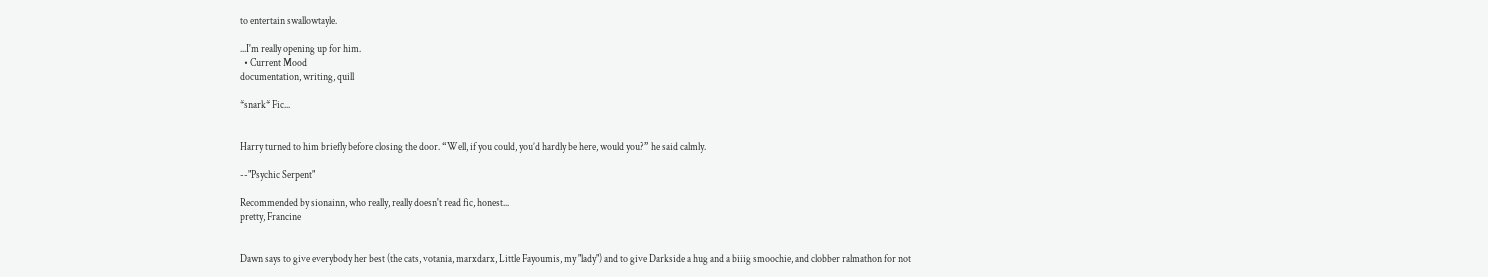to entertain swallowtayle.

...I'm really opening up for him.
  • Current Mood
documentation, writing, quill

*snark* Fic...


Harry turned to him briefly before closing the door. “Well, if you could, you’d hardly be here, would you?” he said calmly.

--"Psychic Serpent"

Recommended by sionainn, who really, really doesn't read fic, honest...
pretty, Francine


Dawn says to give everybody her best (the cats, votania, marxdarx, Little Fayoumis, my "lady") and to give Darkside a hug and a biiig smoochie, and clobber ralmathon for not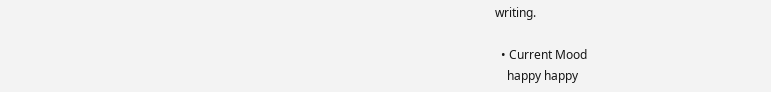writing.

  • Current Mood
    happy happy